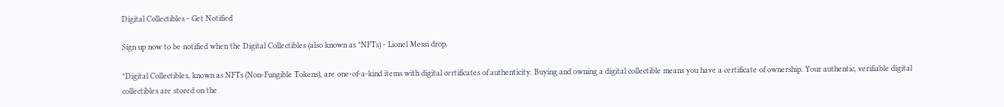Digital Collectibles - Get Notified

Sign up now to be notified when the Digital Collectibles (also known as *NFTs) - Lionel Messi drop.

*Digital Collectibles, known as NFTs (Non-Fungible Tokens), are one-of-a-kind items with digital certificates of authenticity. Buying and owning a digital collectible means you have a certificate of ownership. Your authentic, verifiable digital collectibles are stored on the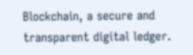Blockchain, a secure and transparent digital ledger.